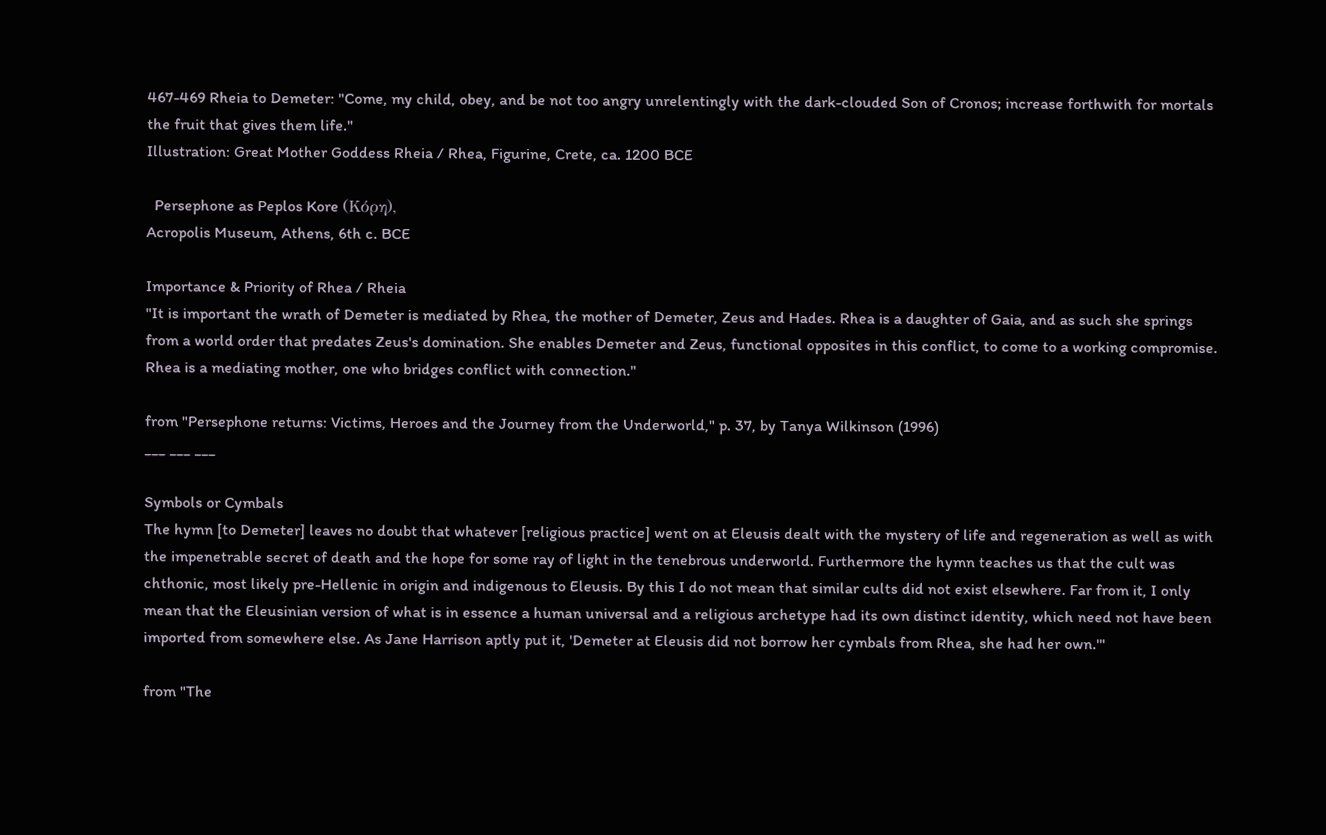467-469 Rheia to Demeter: "Come, my child, obey, and be not too angry unrelentingly with the dark-clouded Son of Cronos; increase forthwith for mortals the fruit that gives them life."
Illustration: Great Mother Goddess Rheia / Rhea, Figurine, Crete, ca. 1200 BCE

  Persephone as Peplos Kore (Κόρη),
Acropolis Museum, Athens, 6th c. BCE

Importance & Priority of Rhea / Rheia
"It is important the wrath of Demeter is mediated by Rhea, the mother of Demeter, Zeus and Hades. Rhea is a daughter of Gaia, and as such she springs from a world order that predates Zeus's domination. She enables Demeter and Zeus, functional opposites in this conflict, to come to a working compromise. Rhea is a mediating mother, one who bridges conflict with connection."

from "Persephone returns: Victims, Heroes and the Journey from the Underworld," p. 37, by Tanya Wilkinson (1996)
___ ___ ___

Symbols or Cymbals
The hymn [to Demeter] leaves no doubt that whatever [religious practice] went on at Eleusis dealt with the mystery of life and regeneration as well as with the impenetrable secret of death and the hope for some ray of light in the tenebrous underworld. Furthermore the hymn teaches us that the cult was chthonic, most likely pre-Hellenic in origin and indigenous to Eleusis. By this I do not mean that similar cults did not exist elsewhere. Far from it, I only mean that the Eleusinian version of what is in essence a human universal and a religious archetype had its own distinct identity, which need not have been imported from somewhere else. As Jane Harrison aptly put it, 'Demeter at Eleusis did not borrow her cymbals from Rhea, she had her own.'"

from "The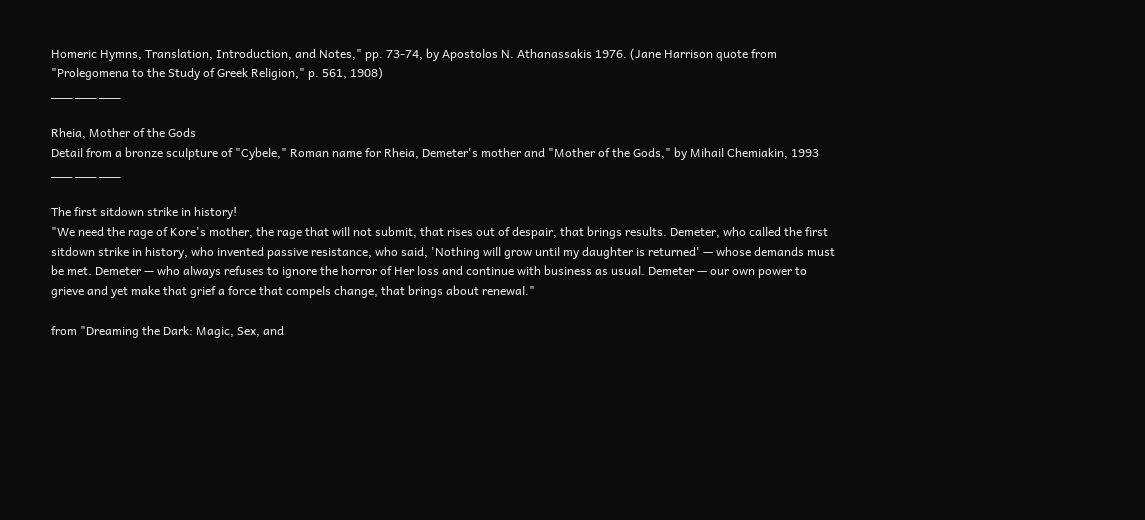Homeric Hymns, Translation, Introduction, and Notes," pp. 73-74, by Apostolos N. Athanassakis 1976. (Jane Harrison quote from "Prolegomena to the Study of Greek Religion," p. 561, 1908)
___ ___ ___

Rheia, Mother of the Gods
Detail from a bronze sculpture of "Cybele," Roman name for Rheia, Demeter's mother and "Mother of the Gods," by Mihail Chemiakin, 1993
___ ___ ___

The first sitdown strike in history!
"We need the rage of Kore's mother, the rage that will not submit, that rises out of despair, that brings results. Demeter, who called the first sitdown strike in history, who invented passive resistance, who said, 'Nothing will grow until my daughter is returned' — whose demands must be met. Demeter — who always refuses to ignore the horror of Her loss and continue with business as usual. Demeter — our own power to grieve and yet make that grief a force that compels change, that brings about renewal."

from "Dreaming the Dark: Magic, Sex, and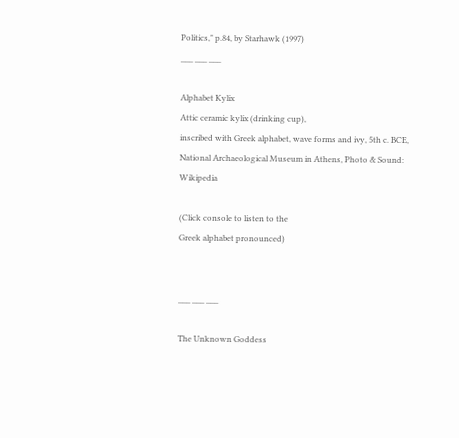Politics," p.84, by Starhawk (1997)
___ ___ ___

Alphabet Kylix
Attic ceramic kylix (drinking cup),
inscribed with Greek alphabet, wave forms and ivy, 5th c. BCE, National Archaeological Museum in Athens, Photo & Sound: Wikipedia

(Click console to listen to the
Greek alphabet pronounced)


___ ___ ___

The Unknown Goddess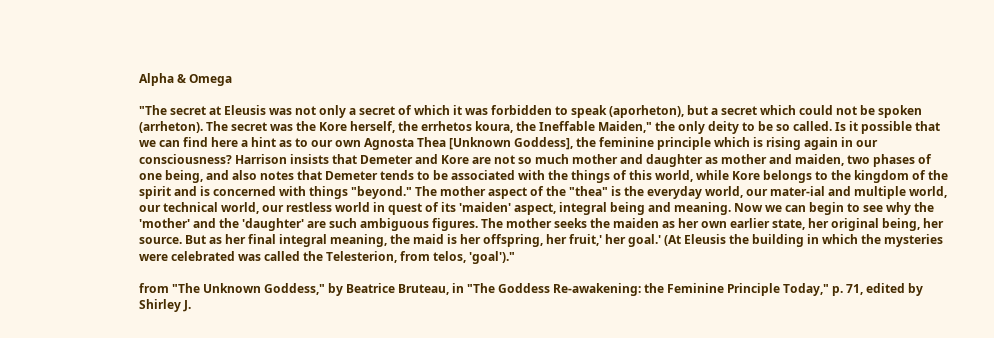Alpha & Omega

"The secret at Eleusis was not only a secret of which it was forbidden to speak (aporheton), but a secret which could not be spoken (arrheton). The secret was the Kore herself, the errhetos koura, the Ineffable Maiden," the only deity to be so called. Is it possible that we can find here a hint as to our own Agnosta Thea [Unknown Goddess], the feminine principle which is rising again in our consciousness? Harrison insists that Demeter and Kore are not so much mother and daughter as mother and maiden, two phases of one being, and also notes that Demeter tends to be associated with the things of this world, while Kore belongs to the kingdom of the spirit and is concerned with things "beyond." The mother aspect of the "thea" is the everyday world, our mater-ial and multiple world, our technical world, our restless world in quest of its 'maiden' aspect, integral being and meaning. Now we can begin to see why the 'mother' and the 'daughter' are such ambiguous figures. The mother seeks the maiden as her own earlier state, her original being, her source. But as her final integral meaning, the maid is her offspring, her fruit,' her goal.' (At Eleusis the building in which the mysteries were celebrated was called the Telesterion, from telos, 'goal')."

from "The Unknown Goddess," by Beatrice Bruteau, in "The Goddess Re-awakening: the Feminine Principle Today," p. 71, edited by Shirley J.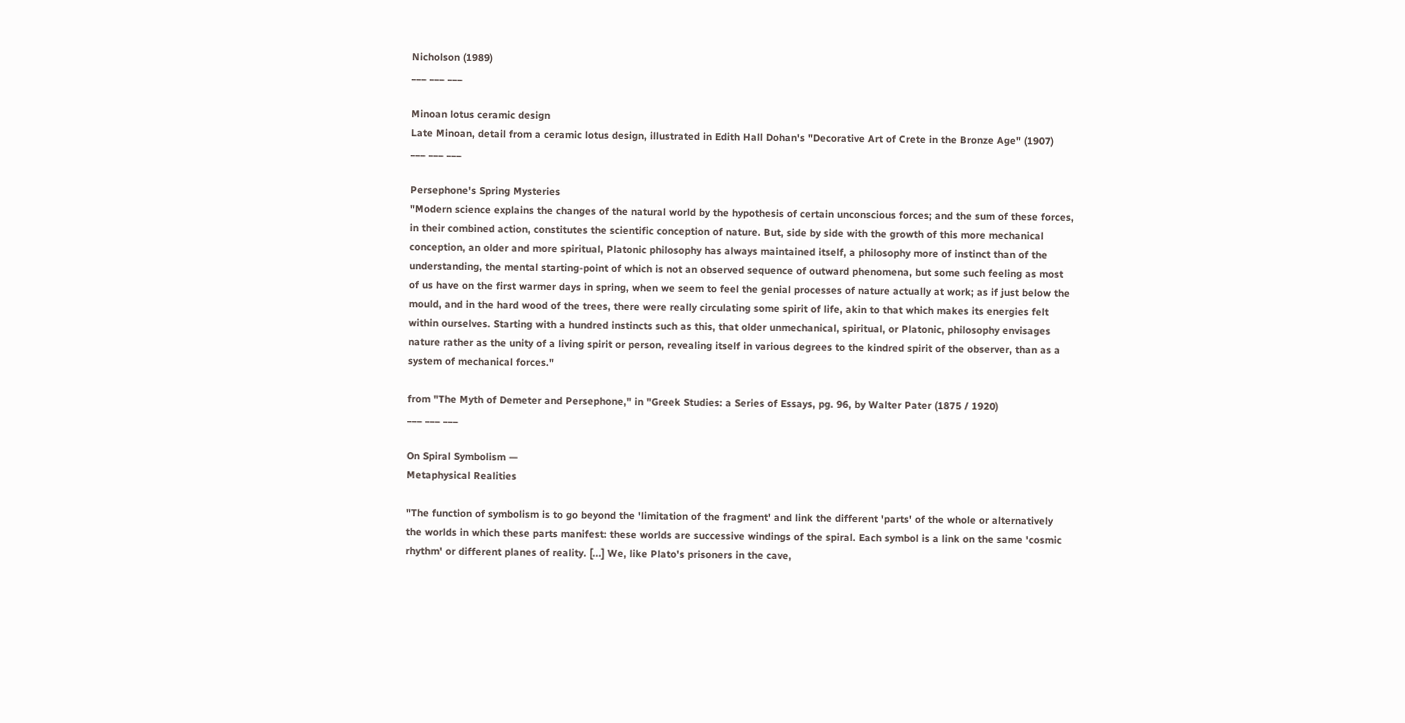Nicholson (1989)
___ ___ ___

Minoan lotus ceramic design
Late Minoan, detail from a ceramic lotus design, illustrated in Edith Hall Dohan's "Decorative Art of Crete in the Bronze Age" (1907)
___ ___ ___

Persephone's Spring Mysteries
"Modern science explains the changes of the natural world by the hypothesis of certain unconscious forces; and the sum of these forces, in their combined action, constitutes the scientific conception of nature. But, side by side with the growth of this more mechanical conception, an older and more spiritual, Platonic philosophy has always maintained itself, a philosophy more of instinct than of the understanding, the mental starting-point of which is not an observed sequence of outward phenomena, but some such feeling as most of us have on the first warmer days in spring, when we seem to feel the genial processes of nature actually at work; as if just below the mould, and in the hard wood of the trees, there were really circulating some spirit of life, akin to that which makes its energies felt within ourselves. Starting with a hundred instincts such as this, that older unmechanical, spiritual, or Platonic, philosophy envisages nature rather as the unity of a living spirit or person, revealing itself in various degrees to the kindred spirit of the observer, than as a system of mechanical forces."

from "The Myth of Demeter and Persephone," in "Greek Studies: a Series of Essays, pg. 96, by Walter Pater (1875 / 1920)
___ ___ ___

On Spiral Symbolism —
Metaphysical Realities

"The function of symbolism is to go beyond the 'limitation of the fragment' and link the different 'parts' of the whole or alternatively the worlds in which these parts manifest: these worlds are successive windings of the spiral. Each symbol is a link on the same 'cosmic rhythm' or different planes of reality. [...] We, like Plato's prisoners in the cave,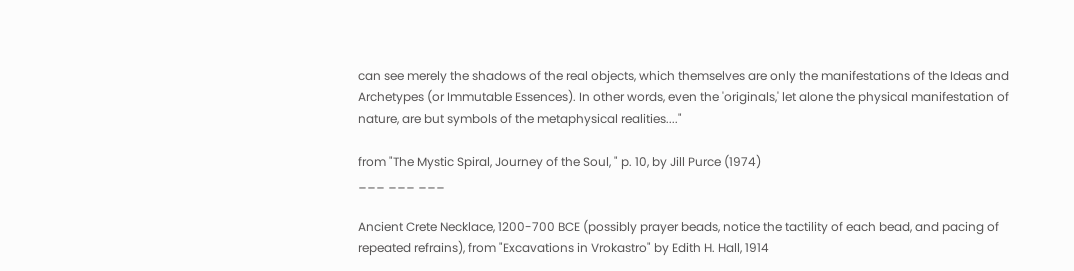can see merely the shadows of the real objects, which themselves are only the manifestations of the Ideas and Archetypes (or Immutable Essences). In other words, even the 'originals,' let alone the physical manifestation of nature, are but symbols of the metaphysical realities...."

from "The Mystic Spiral, Journey of the Soul, " p. 10, by Jill Purce (1974)
___ ___ ___

Ancient Crete Necklace, 1200-700 BCE (possibly prayer beads, notice the tactility of each bead, and pacing of repeated refrains), from "Excavations in Vrokastro" by Edith H. Hall, 1914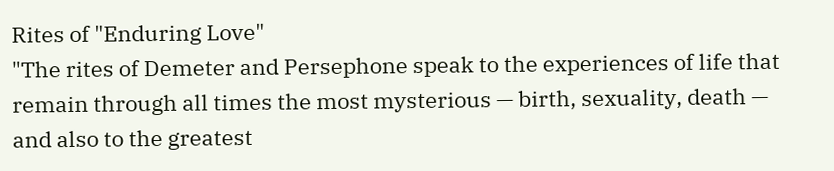Rites of "Enduring Love"
"The rites of Demeter and Persephone speak to the experiences of life that remain through all times the most mysterious — birth, sexuality, death — and also to the greatest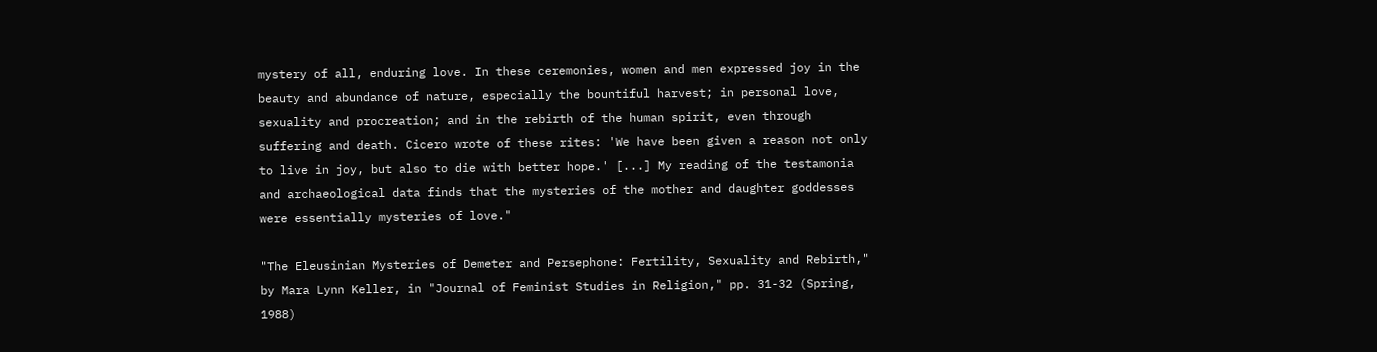mystery of all, enduring love. In these ceremonies, women and men expressed joy in the beauty and abundance of nature, especially the bountiful harvest; in personal love, sexuality and procreation; and in the rebirth of the human spirit, even through suffering and death. Cicero wrote of these rites: 'We have been given a reason not only to live in joy, but also to die with better hope.' [...] My reading of the testamonia and archaeological data finds that the mysteries of the mother and daughter goddesses were essentially mysteries of love."

"The Eleusinian Mysteries of Demeter and Persephone: Fertility, Sexuality and Rebirth," by Mara Lynn Keller, in "Journal of Feminist Studies in Religion," pp. 31-32 (Spring, 1988)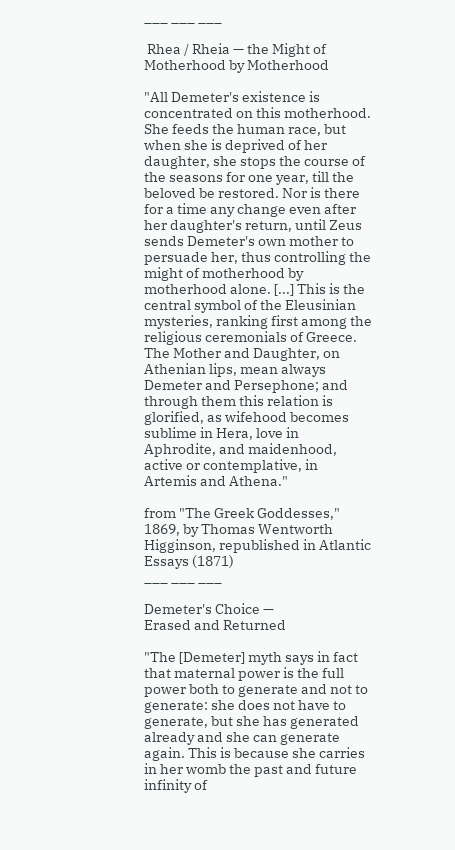___ ___ ___

 Rhea / Rheia — the Might of
Motherhood by Motherhood

"All Demeter's existence is concentrated on this motherhood. She feeds the human race, but when she is deprived of her daughter, she stops the course of the seasons for one year, till the beloved be restored. Nor is there for a time any change even after her daughter's return, until Zeus sends Demeter's own mother to persuade her, thus controlling the might of motherhood by motherhood alone. [...] This is the central symbol of the Eleusinian mysteries, ranking first among the religious ceremonials of Greece. The Mother and Daughter, on Athenian lips, mean always Demeter and Persephone; and through them this relation is glorified, as wifehood becomes sublime in Hera, love in Aphrodite, and maidenhood, active or contemplative, in Artemis and Athena."

from "The Greek Goddesses," 1869, by Thomas Wentworth Higginson, republished in Atlantic Essays (1871)
___ ___ ___

Demeter's Choice —
Erased and Returned

"The [Demeter] myth says in fact that maternal power is the full power both to generate and not to generate: she does not have to generate, but she has generated already and she can generate again. This is because she carries in her womb the past and future infinity of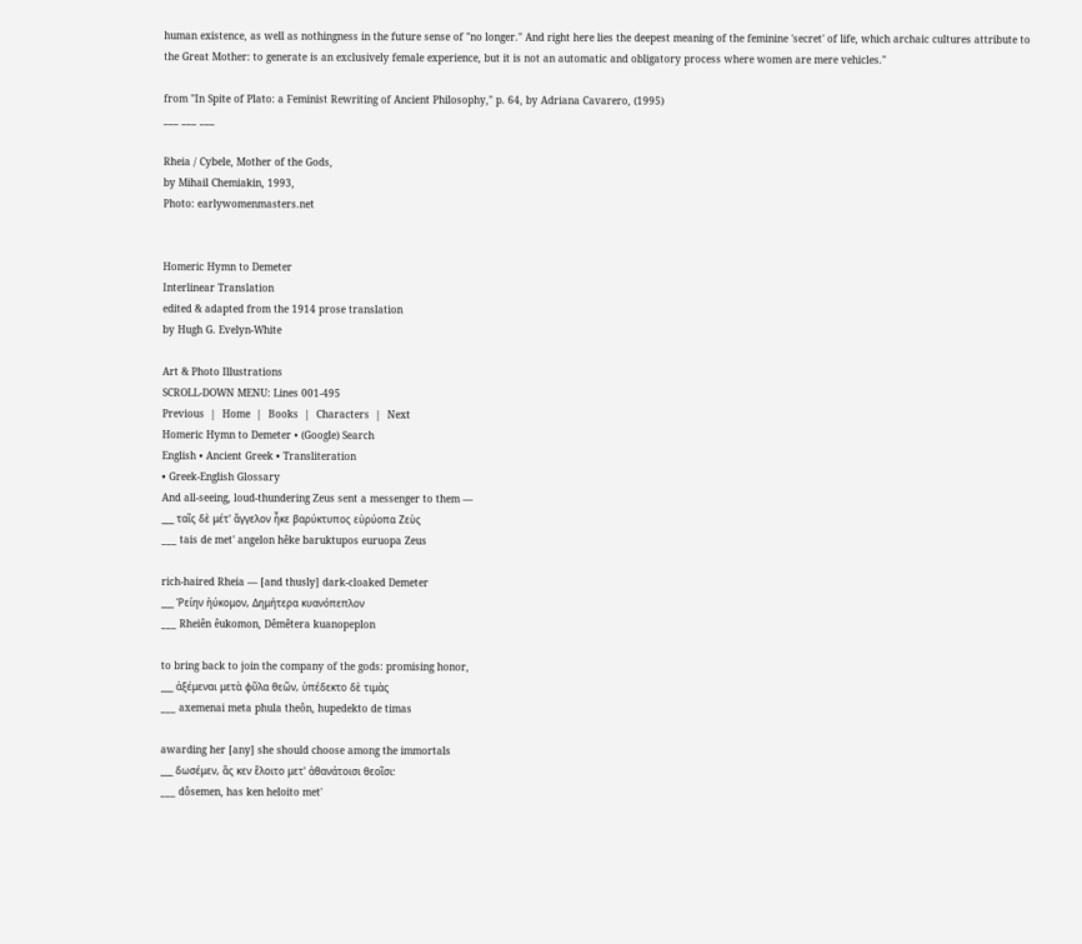human existence, as well as nothingness in the future sense of "no longer." And right here lies the deepest meaning of the feminine 'secret' of life, which archaic cultures attribute to the Great Mother: to generate is an exclusively female experience, but it is not an automatic and obligatory process where women are mere vehicles."

from "In Spite of Plato: a Feminist Rewriting of Ancient Philosophy," p. 64, by Adriana Cavarero, (1995)
___ ___ ___

Rheia / Cybele, Mother of the Gods,
by Mihail Chemiakin, 1993,
Photo: earlywomenmasters.net


Homeric Hymn to Demeter
Interlinear Translation
edited & adapted from the 1914 prose translation
by Hugh G. Evelyn-White

Art & Photo Illustrations
SCROLL-DOWN MENU: Lines 001-495
Previous  |  Home  |  Books  |  Characters  |  Next
Homeric Hymn to Demeter • (Google) Search
English • Ancient Greek • Transliteration
• Greek-English Glossary
And all-seeing, loud-thundering Zeus sent a messenger to them —
___ ταῖς δὲ μέτ' ἄγγελον ἧκε βαρύκτυπος εὐρύοπα Ζεὺς
___ tais de met' angelon hêke baruktupos euruopa Zeus

rich-haired Rheia — [and thusly] dark-cloaked Demeter
___ Ῥείην ἠύκομον, Δημήτερα κυανόπεπλον
___ Rheiên êukomon, Dêmêtera kuanopeplon

to bring back to join the company of the gods: promising honor,
___ ἀξέμεναι μετὰ φῦλα θεῶν, ὑπέδεκτο δὲ τιμὰς
___ axemenai meta phula theôn, hupedekto de timas

awarding her [any] she should choose among the immortals
___ δωσέμεν, ἅς κεν ἕλοιτο μετ' ἀθανάτοισι θεοῖσι:
___ dôsemen, has ken heloito met'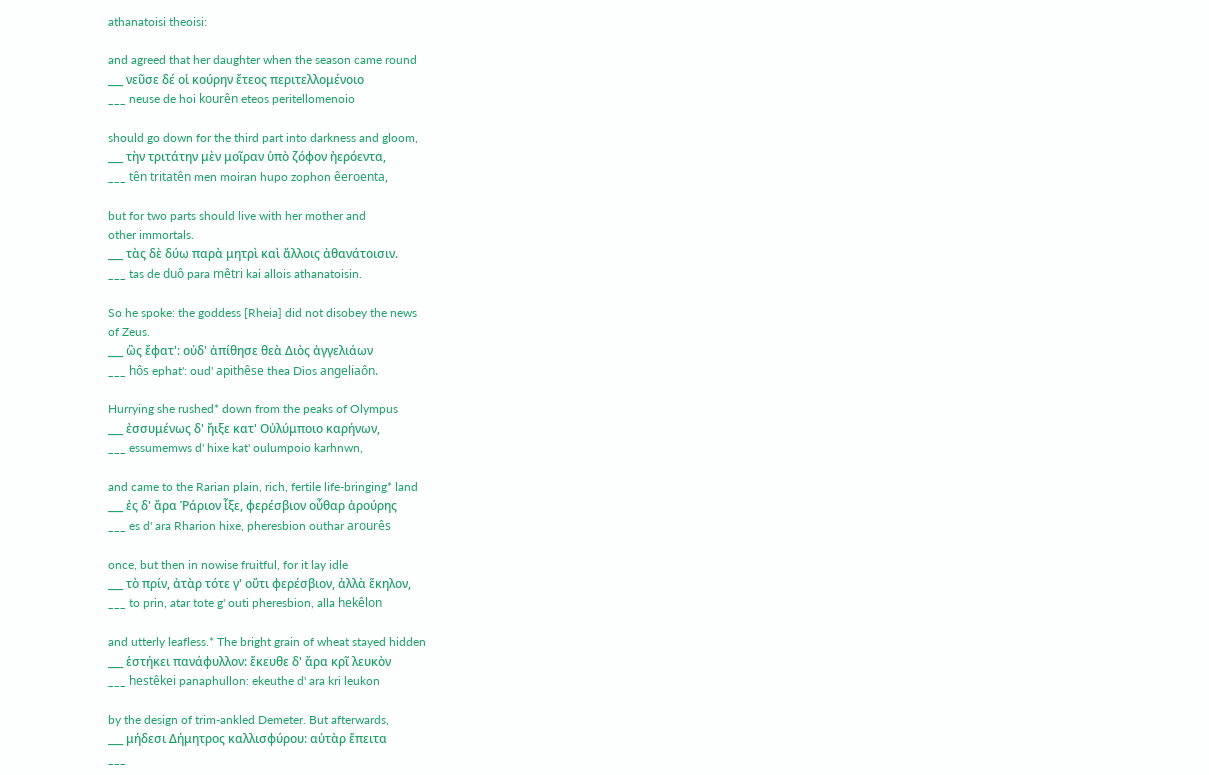athanatoisi theoisi:

and agreed that her daughter when the season came round
___ νεῦσε δέ οἱ κούρην ἔτεος περιτελλομένοιο
___ neuse de hoi kourên eteos peritellomenoio

should go down for the third part into darkness and gloom,
___ τὴν τριτάτην μὲν μοῖραν ὑπὸ ζόφον ἠερόεντα,
___ tên tritatên men moiran hupo zophon êeroenta,

but for two parts should live with her mother and
other immortals.
___ τὰς δὲ δύω παρὰ μητρὶ καὶ ἄλλοις ἀθανάτοισιν.
___ tas de duô para mêtri kai allois athanatoisin.

So he spoke: the goddess [Rheia] did not disobey the news
of Zeus.
___ ὣς ἔφατ': οὐδ' ἀπίθησε θεὰ Διὸς ἀγγελιάων
___ hôs ephat': oud' apithêse thea Dios angeliaôn.

Hurrying she rushed* down from the peaks of Olympus
___ ἐσσυμένως δ' ἤιξε κατ' Οὐλύμποιο καρήνων,
___ essumemws d' hixe kat' oulumpoio karhnwn,

and came to the Rarian plain, rich, fertile life-bringing* land
___ ἐς δ' ἄρα Ῥάριον ἷξε, φερέσβιον οὖθαρ ἀρούρης
___ es d' ara Rharion hixe, pheresbion outhar arourês

once, but then in nowise fruitful, for it lay idle
___ τὸ πρίν, ἀτὰρ τότε γ' οὔτι φερέσβιον, ἀλλὰ ἕκηλον,
___ to prin, atar tote g' outi pheresbion, alla hekêlon

and utterly leafless.* The bright grain of wheat stayed hidden
___ ἑστήκει πανάφυλλον: ἔκευθε δ' ἄρα κρῖ λευκὸν
___ hestêkei panaphullon: ekeuthe d' ara kri leukon

by the design of trim-ankled Demeter. But afterwards,
___ μήδεσι Δήμητρος καλλισφύρου: αὐτὰρ ἔπειτα
___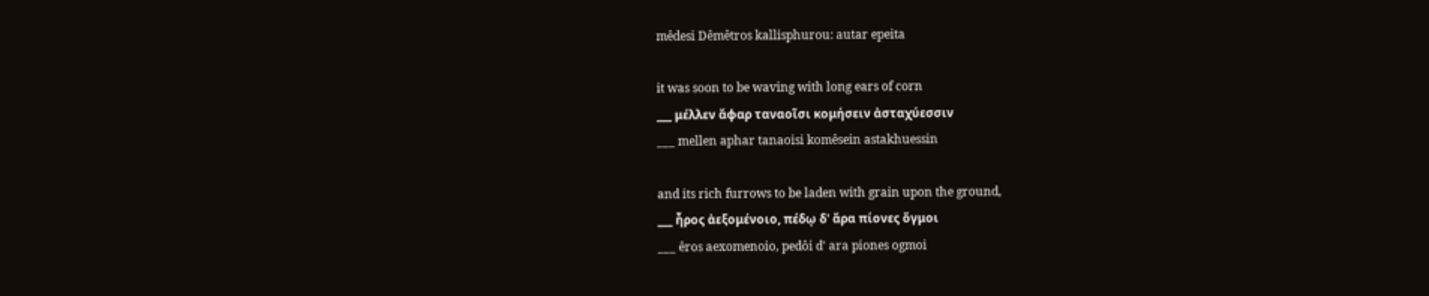mêdesi Dêmêtros kallisphurou: autar epeita

it was soon to be waving with long ears of corn
___ μέλλεν ἄφαρ ταναοῖσι κομήσειν ἀσταχύεσσιν
___ mellen aphar tanaoisi komêsein astakhuessin

and its rich furrows to be laden with grain upon the ground,
___ ἦρος ἀεξομένοιο, πέδῳ δ' ἄρα πίονες ὄγμοι
___ êros aexomenoio, pedôi d' ara piones ogmoi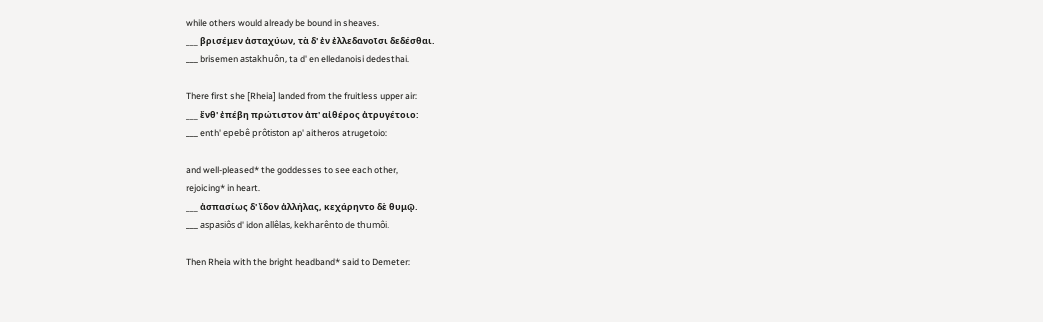while others would already be bound in sheaves.
___ βρισέμεν ἀσταχύων, τὰ δ' ἐν ἐλλεδανοῖσι δεδέσθαι.
___ brisemen astakhuôn, ta d' en elledanoisi dedesthai.

There first she [Rheia] landed from the fruitless upper air:
___ ἔνθ' ἐπέβη πρώτιστον ἀπ' αἰθέρος ἀτρυγέτοιο:
___ enth' epebê prôtiston ap' aitheros atrugetoio:

and well-pleased* the goddesses to see each other,
rejoicing* in heart.
___ ἀσπασίως δ' ἴδον ἀλλήλας, κεχάρηντο δὲ θυμῷ.
___ aspasiôs d' idon allêlas, kekharênto de thumôi.

Then Rheia with the bright headband* said to Demeter: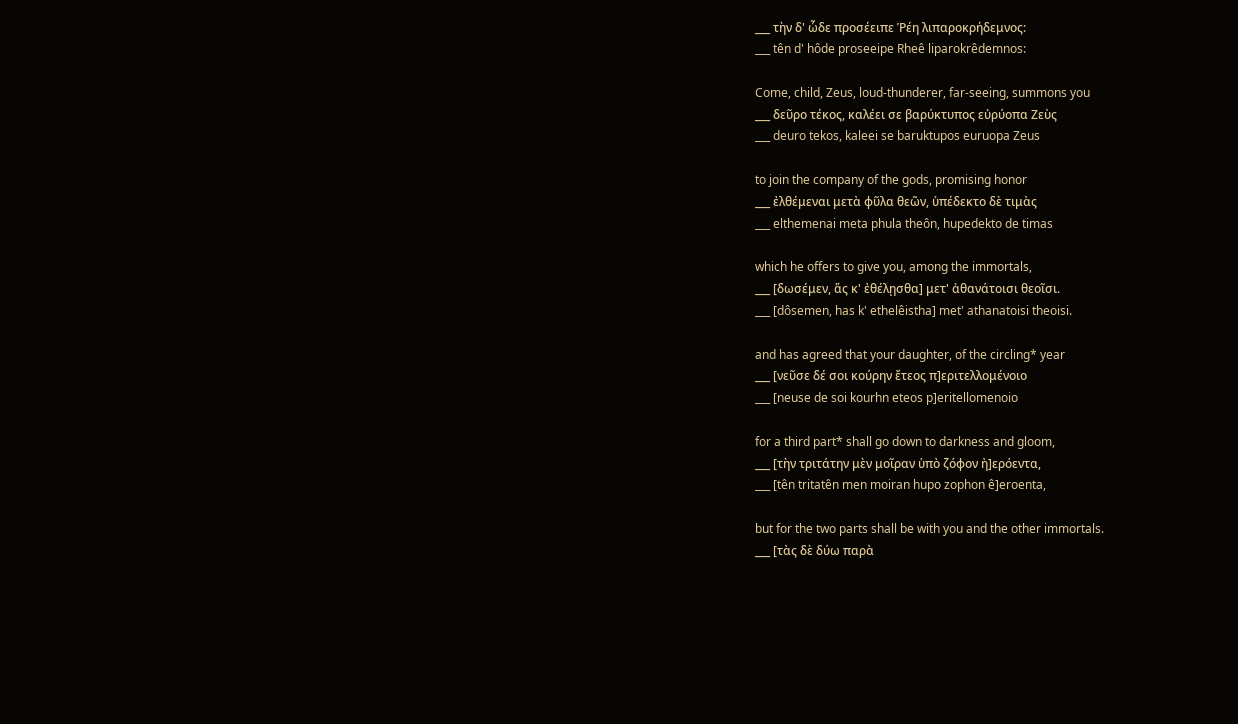___ τὴν δ' ὧδε προσέειπε Ῥέη λιπαροκρήδεμνος:
___ tên d' hôde proseeipe Rheê liparokrêdemnos:

Come, child, Zeus, loud-thunderer, far-seeing, summons you
___ δεῦρο τέκος, καλέει σε βαρύκτυπος εὐρύοπα Ζεὺς
___ deuro tekos, kaleei se baruktupos euruopa Zeus

to join the company of the gods, promising honor
___ ἐλθέμεναι μετὰ φῦλα θεῶν, ὑπέδεκτο δὲ τιμὰς
___ elthemenai meta phula theôn, hupedekto de timas

which he offers to give you, among the immortals,
___ [δωσέμεν, ἅς κ' ἐθέλῃσθα] μετ' ἀθανάτοισι θεοῖσι.
___ [dôsemen, has k' ethelêistha] met' athanatoisi theoisi.

and has agreed that your daughter, of the circling* year
___ [νεῦσε δέ σοι κούρην ἔτεος π]εριτελλομένοιο
___ [neuse de soi kourhn eteos p]eritellomenoio

for a third part* shall go down to darkness and gloom,
___ [τὴν τριτάτην μὲν μοῖραν ὑπὸ ζόφον ἠ]ερόεντα,
___ [tên tritatên men moiran hupo zophon ê]eroenta,

but for the two parts shall be with you and the other immortals.
___ [τὰς δὲ δύω παρὰ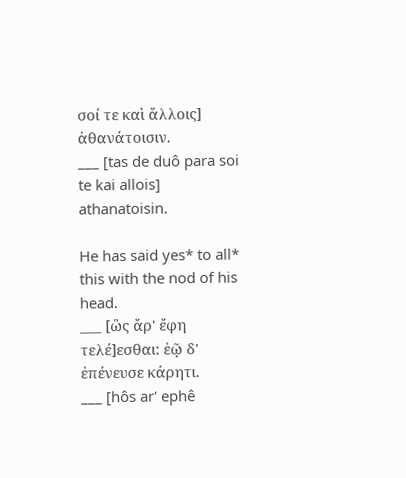σοί τε καὶ ἄλλοις] ἀθανάτοισιν.
___ [tas de duô para soi te kai allois] athanatoisin.

He has said yes* to all* this with the nod of his head.
___ [ὣς ἄρ' ἔφη τελέ]εσθαι: ἑῷ δ' ἐπένευσε κάρητι.
___ [hôs ar' ephê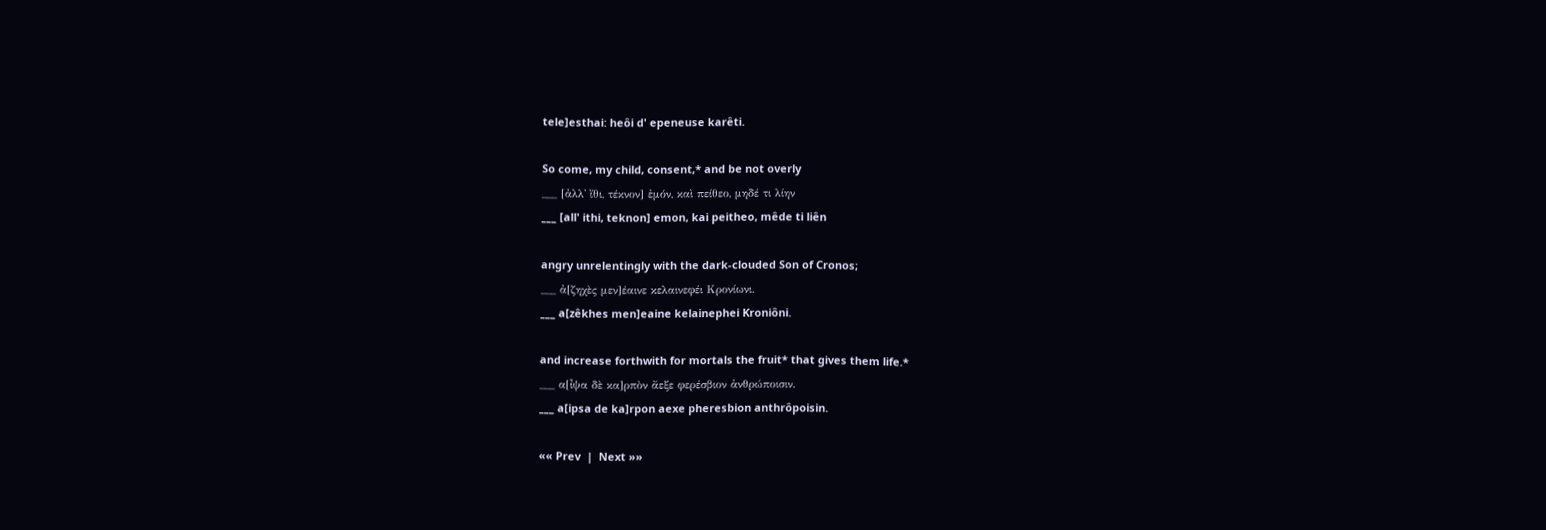tele]esthai: heôi d' epeneuse karêti.

So come, my child, consent,* and be not overly
___ [ἀλλ' ἴθι, τέκνον] ἐμόν, καὶ πείθεο, μηδέ τι λίην
___ [all' ithi, teknon] emon, kai peitheo, mêde ti liên

angry unrelentingly with the dark-clouded Son of Cronos;
___ ἀ[ζηχὲς μεν]έαινε κελαινεφέι Κρονίωνι.
___ a[zêkhes men]eaine kelainephei Kroniôni.

and increase forthwith for mortals the fruit* that gives them life.*
___ α[ἶψα δὲ κα]ρπὸν ἄεξε φερέσβιον ἀνθρώποισιν.
___ a[ipsa de ka]rpon aexe pheresbion anthrôpoisin.

«« Prev  |  Next »»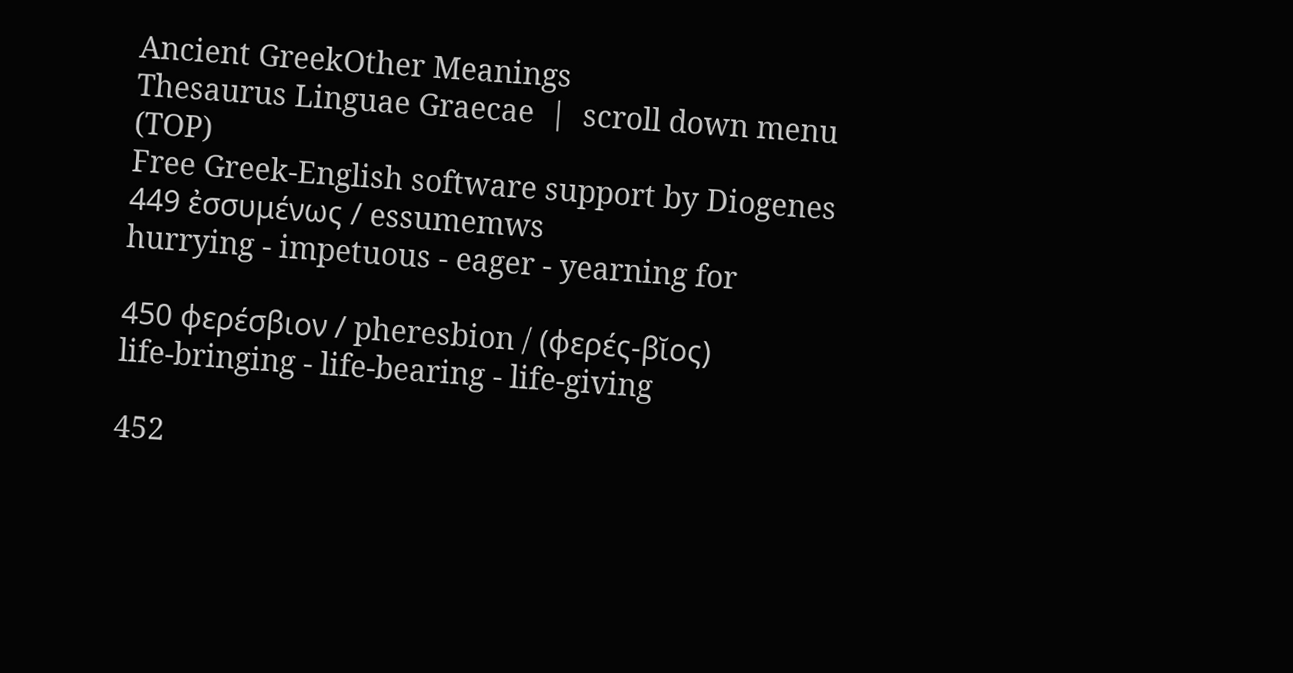Ancient GreekOther Meanings
Thesaurus Linguae Graecae  |  scroll down menu (TOP)
Free Greek-English software support by Diogenes
449 ἐσσυμένως / essumemws
hurrying - impetuous - eager - yearning for

450 φερέσβιον / pheresbion / (φερές-βῐος)
life-bringing - life-bearing - life-giving

452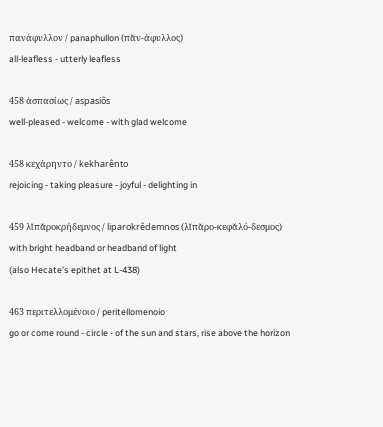πανάφυλλον / panaphullon (πᾰν-άφυλλος)
all-leafless - utterly leafless

458 ἀσπασίως / aspasiôs
well-pleased - welcome - with glad welcome

458 κεχάρηντο / kekharênto
rejoicing - taking pleasure - joyful - delighting in

459 λῐπᾰροκρήδεμνος / liparokrêdemnos (λῐπᾰρο-κεφᾰλό-δεσμος)
with bright headband or headband of light
(also Hecate's epithet at L-438)

463 περιτελλομένοιο / peritellomenoio
go or come round - circle - of the sun and stars, rise above the horizon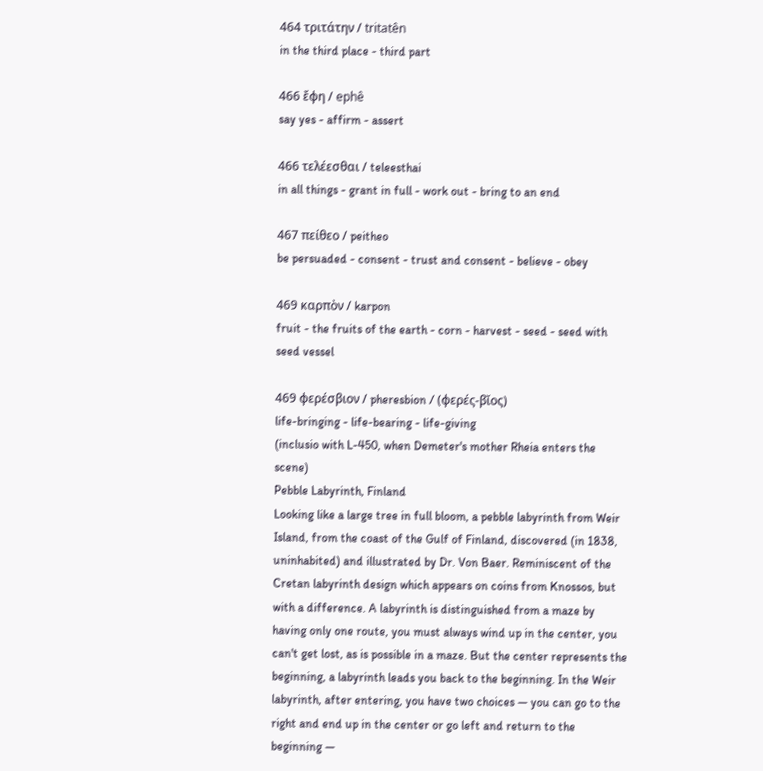464 τριτάτην / tritatên
in the third place - third part

466 ἔφη / ephê
say yes - affirm - assert

466 τελέεσθαι / teleesthai
in all things - grant in full - work out - bring to an end

467 πείθεο / peitheo
be persuaded - consent - trust and consent - believe - obey

469 καρπὸν / karpon
fruit - the fruits of the earth - corn - harvest - seed - seed with seed vessel

469 φερέσβιον / pheresbion / (φερές-βῐος)
life-bringing - life-bearing - life-giving
(inclusio with L-450, when Demeter's mother Rheia enters the scene)
Pebble Labyrinth, Finland
Looking like a large tree in full bloom, a pebble labyrinth from Weir Island, from the coast of the Gulf of Finland, discovered (in 1838, uninhabited) and illustrated by Dr. Von Baer. Reminiscent of the Cretan labyrinth design which appears on coins from Knossos, but with a difference. A labyrinth is distinguished from a maze by having only one route, you must always wind up in the center, you can't get lost, as is possible in a maze. But the center represents the beginning, a labyrinth leads you back to the beginning. In the Weir labyrinth, after entering, you have two choices — you can go to the right and end up in the center or go left and return to the beginning —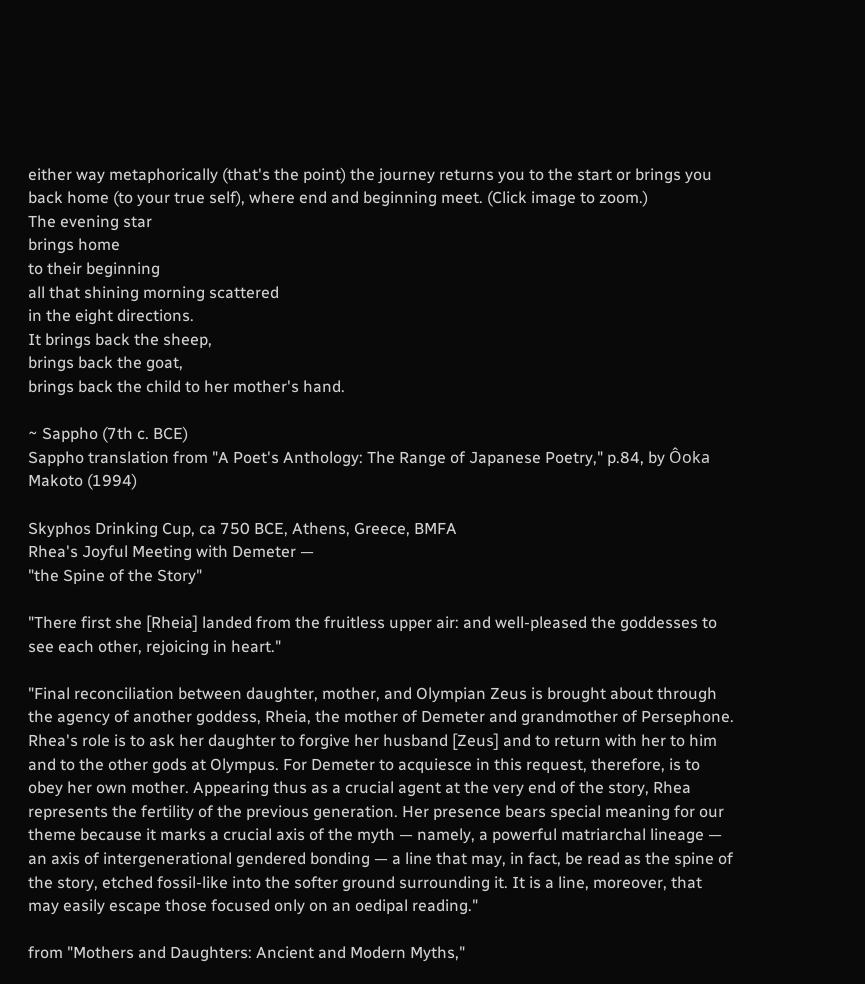either way metaphorically (that's the point) the journey returns you to the start or brings you back home (to your true self), where end and beginning meet. (Click image to zoom.)
The evening star
brings home
to their beginning
all that shining morning scattered
in the eight directions.
It brings back the sheep,
brings back the goat,
brings back the child to her mother's hand.

~ Sappho (7th c. BCE)
Sappho translation from "A Poet's Anthology: The Range of Japanese Poetry," p.84, by Ôoka Makoto (1994)

Skyphos Drinking Cup, ca 750 BCE, Athens, Greece, BMFA
Rhea's Joyful Meeting with Demeter —
"the Spine of the Story"

"There first she [Rheia] landed from the fruitless upper air: and well-pleased the goddesses to see each other, rejoicing in heart."

"Final reconciliation between daughter, mother, and Olympian Zeus is brought about through the agency of another goddess, Rheia, the mother of Demeter and grandmother of Persephone. Rhea's role is to ask her daughter to forgive her husband [Zeus] and to return with her to him and to the other gods at Olympus. For Demeter to acquiesce in this request, therefore, is to obey her own mother. Appearing thus as a crucial agent at the very end of the story, Rhea represents the fertility of the previous generation. Her presence bears special meaning for our theme because it marks a crucial axis of the myth — namely, a powerful matriarchal lineage — an axis of intergenerational gendered bonding — a line that may, in fact, be read as the spine of the story, etched fossil-like into the softer ground surrounding it. It is a line, moreover, that may easily escape those focused only on an oedipal reading."

from "Mothers and Daughters: Ancient and Modern Myths,"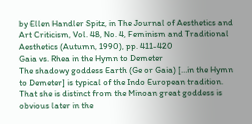by Ellen Handler Spitz, in The Journal of Aesthetics and Art Criticism, Vol. 48, No. 4, Feminism and Traditional Aesthetics (Autumn, 1990), pp. 411-420
Gaia vs. Rhea in the Hymn to Demeter
The shadowy goddess Earth (Ge or Gaia) […in the Hymn to Demeter] is typical of the Indo European tradition. That she is distinct from the Minoan great goddess is obvious later in the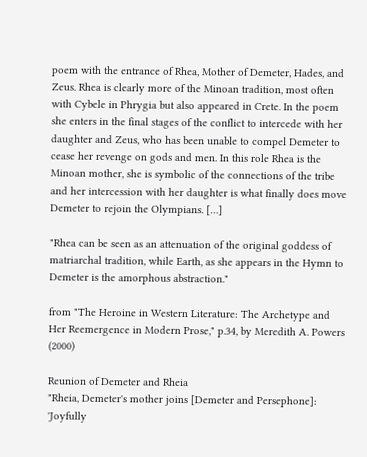poem with the entrance of Rhea, Mother of Demeter, Hades, and Zeus. Rhea is clearly more of the Minoan tradition, most often with Cybele in Phrygia but also appeared in Crete. In the poem she enters in the final stages of the conflict to intercede with her daughter and Zeus, who has been unable to compel Demeter to cease her revenge on gods and men. In this role Rhea is the Minoan mother, she is symbolic of the connections of the tribe and her intercession with her daughter is what finally does move Demeter to rejoin the Olympians. […]

"Rhea can be seen as an attenuation of the original goddess of matriarchal tradition, while Earth, as she appears in the Hymn to Demeter is the amorphous abstraction."

from "The Heroine in Western Literature: The Archetype and Her Reemergence in Modern Prose," p.34, by Meredith A. Powers (2000)

Reunion of Demeter and Rheia
"Rheia, Demeter's mother joins [Demeter and Persephone]: 'Joyfully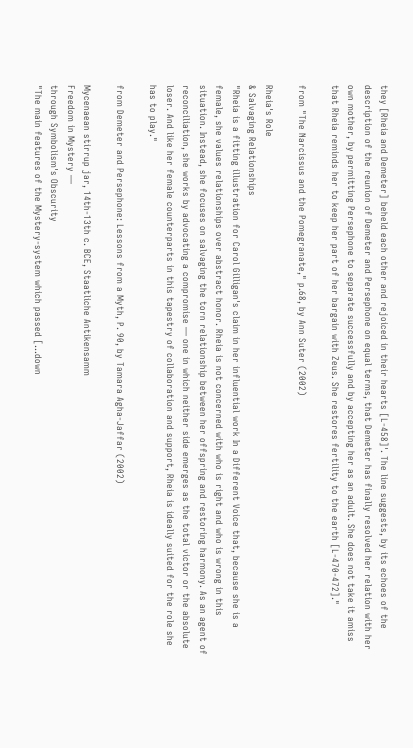they [Rheia and Demeter] beheld each other and rejoiced in their hearts [L-458]'. The line suggests, by its echoes of the description of the reunion of Demeter and Persephone on equal terms, that Demeter has finally resolved her relation with her own mother, by permitting Persephone to separate successfully and by accepting her as an adult. She does not take it amiss that Rheia reminds her to keep her part of her bargain with Zeus. She restores fertility to the earth [L-470-472]."

from "The Narcissus and the Pomegranate," p.68, by Ann Suter (2002)

Rheia's Role
& Salvaging Relationships
"Rheia is a fitting illustration for Carol Gilligan's claim in her influential work In a Different Voice that, because she is a female, she values relationships over abstract honor. Rheia is not concerned with who is right and who is wrong in this situation. Instead, she focuses on salvaging the torn relationship between her offspring and restoring harmony. As an agent of reconciliation, she works by advocating a compromise — one in which neither side emerges as the total victor or the absolute loser. And like her female counterparts in this tapestry of collaboration and support, Rheia is ideally suited for the role she has to play."

from Demeter and Persephone: Lessons from a Myth, P. 90, by Tamara Agha-Jaffar (2002)

Mycenaean stirrup jar, 14th-13th c. BCE, Staatliche Antikensamm
Freedom in Mystery —
through Symbolism's Obscurity
"The main features of the Mystery-system which passed [...down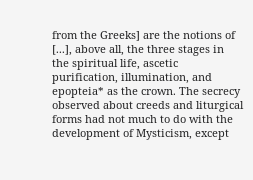from the Greeks] are the notions of [...], above all, the three stages in the spiritual life, ascetic purification, illumination, and epopteia* as the crown. The secrecy observed about creeds and liturgical forms had not much to do with the development of Mysticism, except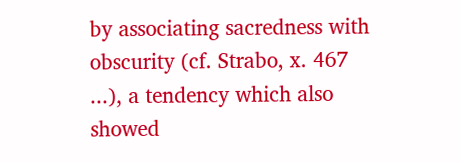by associating sacredness with obscurity (cf. Strabo, x. 467 ...), a tendency which also showed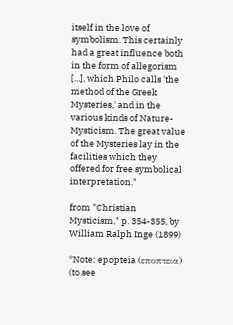itself in the love of symbolism. This certainly had a great influence both in the form of allegorism [...], which Philo calls 'the method of the Greek Mysteries,' and in the various kinds of Nature-Mysticism. The great value of the Mysteries lay in the facilities which they offered for free symbolical interpretation."

from "Christian Mysticism," p. 354-355, by William Ralph Inge (1899)

*Note: epopteia (εποπτεια) (to see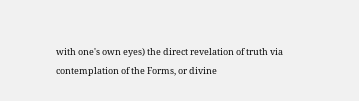with one's own eyes) the direct revelation of truth via contemplation of the Forms, or divine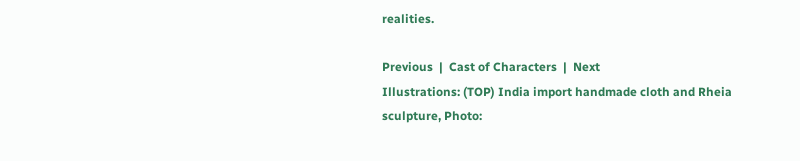realities.

Previous  |  Cast of Characters  |  Next
Illustrations: (TOP) India import handmade cloth and Rheia sculpture, Photo: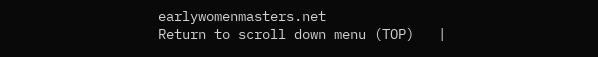earlywomenmasters.net
Return to scroll down menu (TOP)   |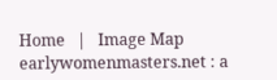Home   |   Image Map
earlywomenmasters.net : a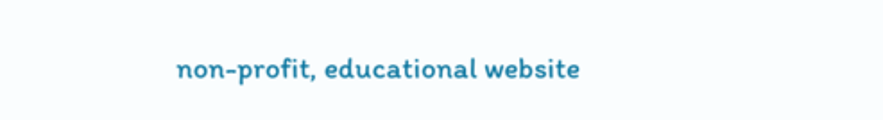non-profit, educational website